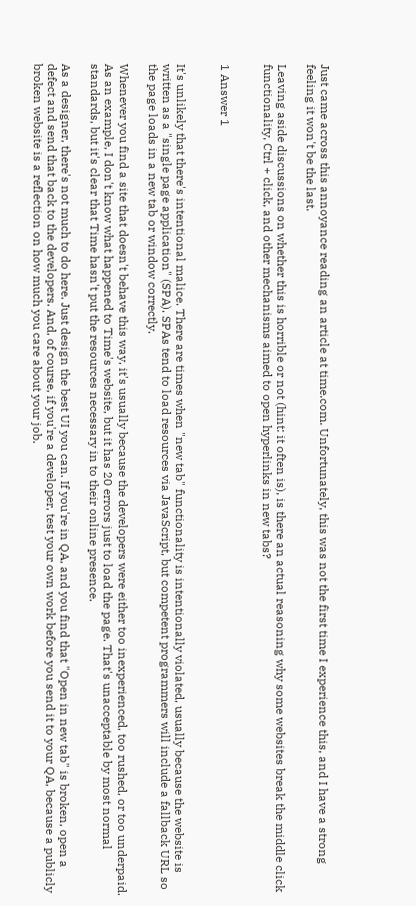Just came across this annoyance reading an article at time.com. Unfortunately, this was not the first time I experience this, and I have a strong feeling it won't be the last.

Leaving aside discussions on whether this is horrible or not (hint: it often is), is there an actual reasoning why some websites break the middle click functionality, Ctrl + click, and other mechanisms aimed to open hyperlinks in new tabs?


1 Answer 1


It's unlikely that there's intentional malice. There are times when "new tab" functionality is intentionally violated, usually because the website is written as a "single page application" (SPA). SPAs tend to load resources via JavaScript, but competent programmers will include a fallback URL so the page loads in a new tab or window correctly.

Whenever you find a site that doesn't behave this way, it's usually because the developers were either too inexperienced, too rushed, or too underpaid. As an example, I don't know what happened to Time's website, but it has 20 errors just to load the page. That's unacceptable by most normal standards, but it's clear that Time hasn't put the resources necessary in to their online presence.

As a designer, there's not much to do here. Just design the best UI you can. If you're in QA, and you find that "Open in new tab" is broken, open a defect and send that back to the developers. And, of course, if you're a developer, test your own work before you send it to your QA, because a publicly broken website is a reflection on how much you care about your job.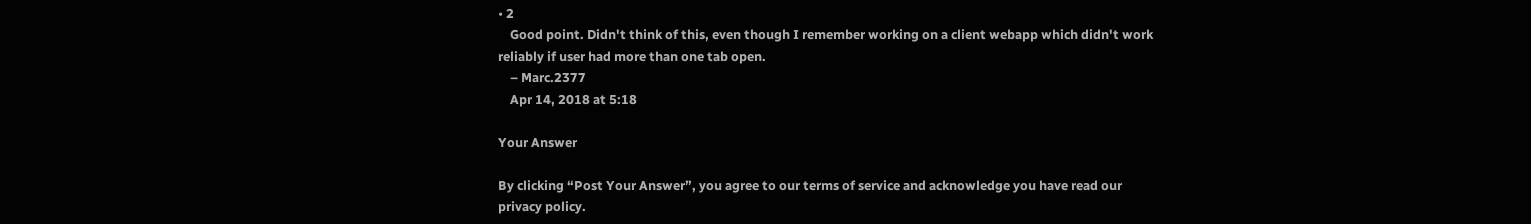• 2
    Good point. Didn't think of this, even though I remember working on a client webapp which didn't work reliably if user had more than one tab open.
    – Marc.2377
    Apr 14, 2018 at 5:18

Your Answer

By clicking “Post Your Answer”, you agree to our terms of service and acknowledge you have read our privacy policy.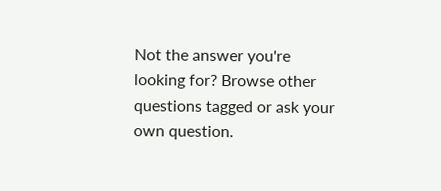Not the answer you're looking for? Browse other questions tagged or ask your own question.